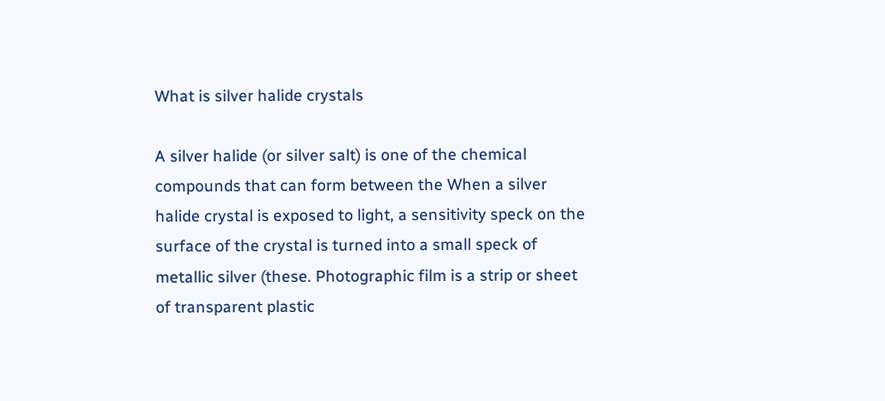What is silver halide crystals

A silver halide (or silver salt) is one of the chemical compounds that can form between the When a silver halide crystal is exposed to light, a sensitivity speck on the surface of the crystal is turned into a small speck of metallic silver (these. Photographic film is a strip or sheet of transparent plastic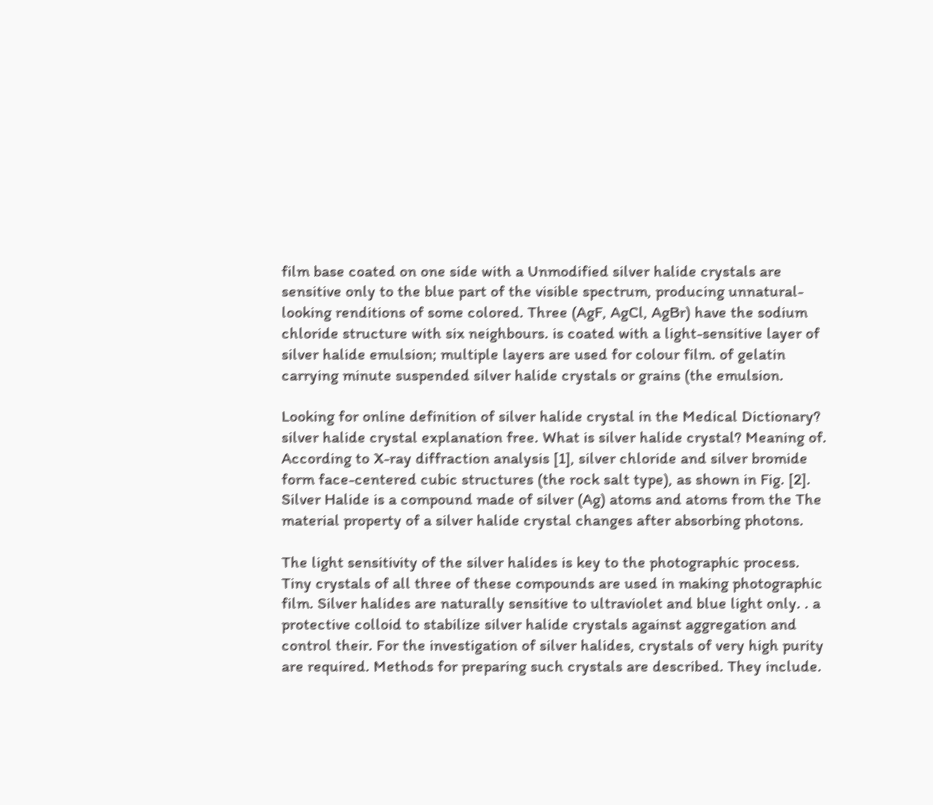film base coated on one side with a Unmodified silver halide crystals are sensitive only to the blue part of the visible spectrum, producing unnatural-looking renditions of some colored. Three (AgF, AgCl, AgBr) have the sodium chloride structure with six neighbours. is coated with a light-sensitive layer of silver halide emulsion; multiple layers are used for colour film. of gelatin carrying minute suspended silver halide crystals or grains (the emulsion.

Looking for online definition of silver halide crystal in the Medical Dictionary? silver halide crystal explanation free. What is silver halide crystal? Meaning of. According to X-ray diffraction analysis [1], silver chloride and silver bromide form face-centered cubic structures (the rock salt type), as shown in Fig. [2]. Silver Halide is a compound made of silver (Ag) atoms and atoms from the The material property of a silver halide crystal changes after absorbing photons.

The light sensitivity of the silver halides is key to the photographic process. Tiny crystals of all three of these compounds are used in making photographic film. Silver halides are naturally sensitive to ultraviolet and blue light only. . a protective colloid to stabilize silver halide crystals against aggregation and control their. For the investigation of silver halides, crystals of very high purity are required. Methods for preparing such crystals are described. They include.